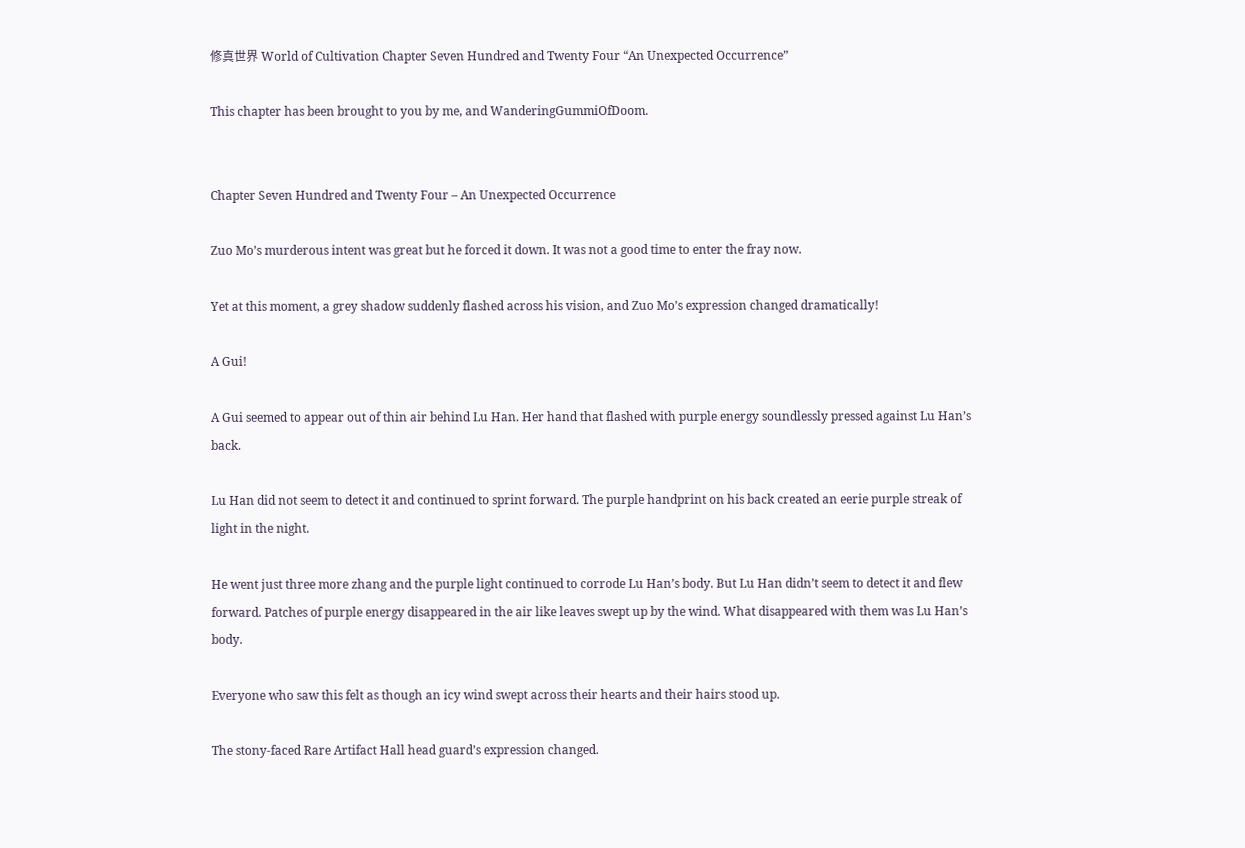修真世界 World of Cultivation Chapter Seven Hundred and Twenty Four “An Unexpected Occurrence”

This chapter has been brought to you by me, and WanderingGummiOfDoom.


Chapter Seven Hundred and Twenty Four – An Unexpected Occurrence

Zuo Mo’s murderous intent was great but he forced it down. It was not a good time to enter the fray now.

Yet at this moment, a grey shadow suddenly flashed across his vision, and Zuo Mo’s expression changed dramatically!

A Gui!

A Gui seemed to appear out of thin air behind Lu Han. Her hand that flashed with purple energy soundlessly pressed against Lu Han’s back.

Lu Han did not seem to detect it and continued to sprint forward. The purple handprint on his back created an eerie purple streak of light in the night.

He went just three more zhang and the purple light continued to corrode Lu Han’s body. But Lu Han didn’t seem to detect it and flew forward. Patches of purple energy disappeared in the air like leaves swept up by the wind. What disappeared with them was Lu Han’s body.

Everyone who saw this felt as though an icy wind swept across their hearts and their hairs stood up.

The stony-faced Rare Artifact Hall head guard’s expression changed.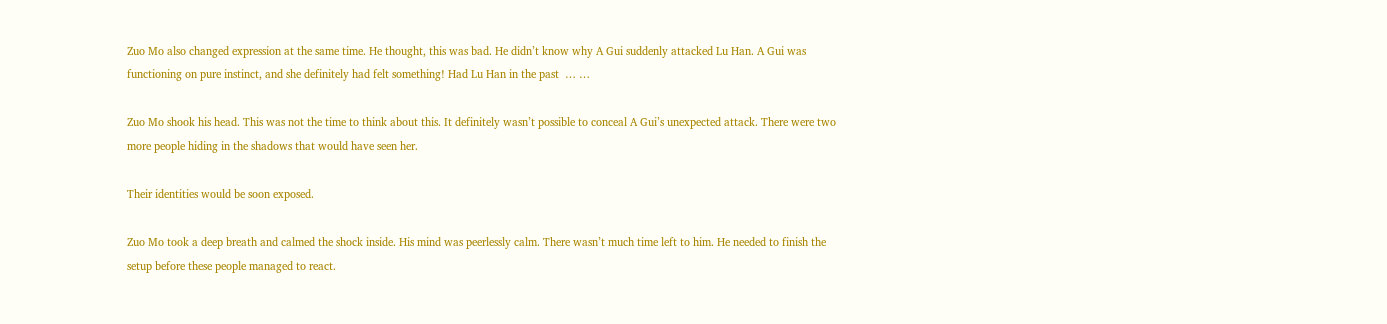Zuo Mo also changed expression at the same time. He thought, this was bad. He didn’t know why A Gui suddenly attacked Lu Han. A Gui was functioning on pure instinct, and she definitely had felt something! Had Lu Han in the past  … …

Zuo Mo shook his head. This was not the time to think about this. It definitely wasn’t possible to conceal A Gui’s unexpected attack. There were two more people hiding in the shadows that would have seen her.

Their identities would be soon exposed.

Zuo Mo took a deep breath and calmed the shock inside. His mind was peerlessly calm. There wasn’t much time left to him. He needed to finish the setup before these people managed to react.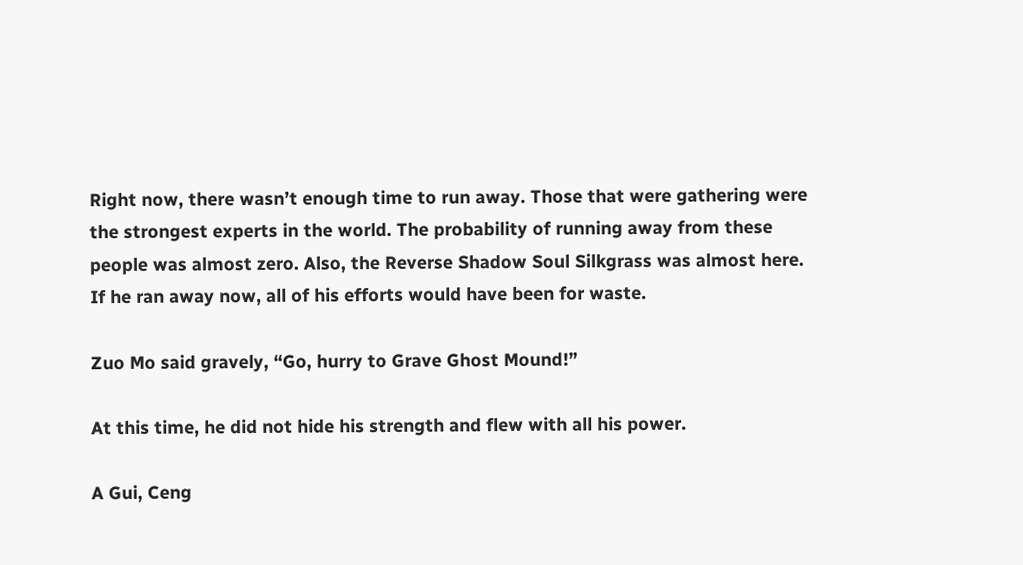Right now, there wasn’t enough time to run away. Those that were gathering were the strongest experts in the world. The probability of running away from these people was almost zero. Also, the Reverse Shadow Soul Silkgrass was almost here. If he ran away now, all of his efforts would have been for waste.

Zuo Mo said gravely, “Go, hurry to Grave Ghost Mound!”

At this time, he did not hide his strength and flew with all his power.

A Gui, Ceng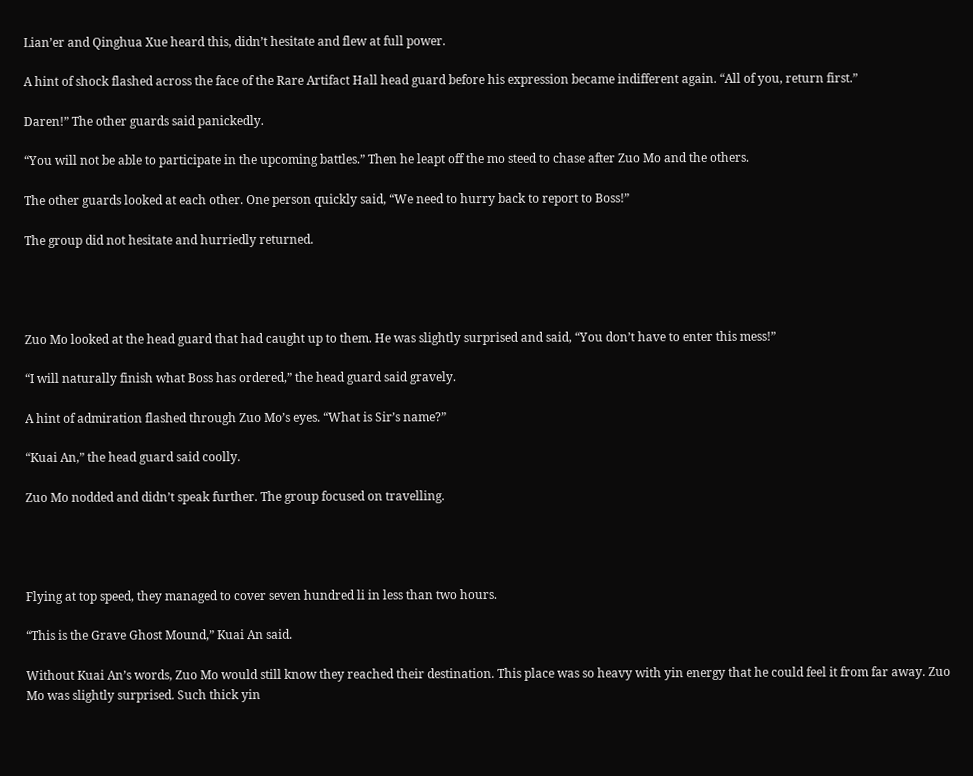Lian’er and Qinghua Xue heard this, didn’t hesitate and flew at full power.

A hint of shock flashed across the face of the Rare Artifact Hall head guard before his expression became indifferent again. “All of you, return first.”

Daren!” The other guards said panickedly.

“You will not be able to participate in the upcoming battles.” Then he leapt off the mo steed to chase after Zuo Mo and the others.

The other guards looked at each other. One person quickly said, “We need to hurry back to report to Boss!”

The group did not hesitate and hurriedly returned.




Zuo Mo looked at the head guard that had caught up to them. He was slightly surprised and said, “You don’t have to enter this mess!”

“I will naturally finish what Boss has ordered,” the head guard said gravely.

A hint of admiration flashed through Zuo Mo’s eyes. “What is Sir’s name?”

“Kuai An,” the head guard said coolly.

Zuo Mo nodded and didn’t speak further. The group focused on travelling.




Flying at top speed, they managed to cover seven hundred li in less than two hours.

“This is the Grave Ghost Mound,” Kuai An said.

Without Kuai An’s words, Zuo Mo would still know they reached their destination. This place was so heavy with yin energy that he could feel it from far away. Zuo Mo was slightly surprised. Such thick yin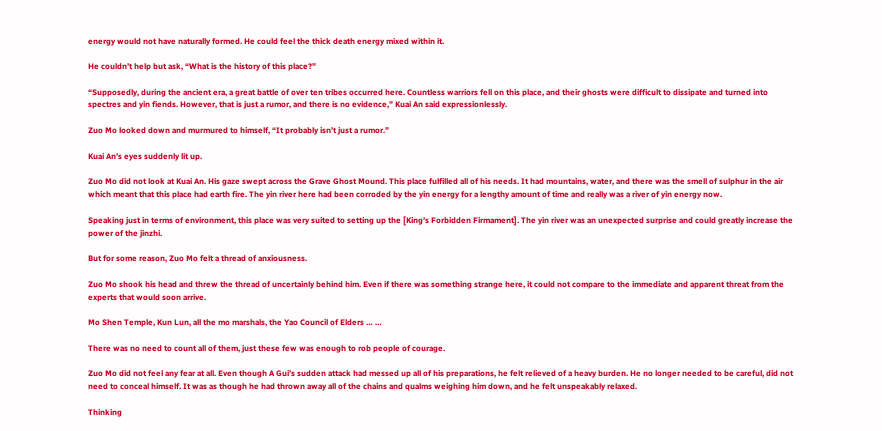energy would not have naturally formed. He could feel the thick death energy mixed within it.

He couldn’t help but ask, “What is the history of this place?”

“Supposedly, during the ancient era, a great battle of over ten tribes occurred here. Countless warriors fell on this place, and their ghosts were difficult to dissipate and turned into spectres and yin fiends. However, that is just a rumor, and there is no evidence,” Kuai An said expressionlessly.

Zuo Mo looked down and murmured to himself, “It probably isn’t just a rumor.”

Kuai An’s eyes suddenly lit up.

Zuo Mo did not look at Kuai An. His gaze swept across the Grave Ghost Mound. This place fulfilled all of his needs. It had mountains, water, and there was the smell of sulphur in the air which meant that this place had earth fire. The yin river here had been corroded by the yin energy for a lengthy amount of time and really was a river of yin energy now.

Speaking just in terms of environment, this place was very suited to setting up the [King’s Forbidden Firmament]. The yin river was an unexpected surprise and could greatly increase the power of the jinzhi.

But for some reason, Zuo Mo felt a thread of anxiousness.

Zuo Mo shook his head and threw the thread of uncertainly behind him. Even if there was something strange here, it could not compare to the immediate and apparent threat from the experts that would soon arrive.

Mo Shen Temple, Kun Lun, all the mo marshals, the Yao Council of Elders … …

There was no need to count all of them, just these few was enough to rob people of courage.

Zuo Mo did not feel any fear at all. Even though A Gui’s sudden attack had messed up all of his preparations, he felt relieved of a heavy burden. He no longer needed to be careful, did not need to conceal himself. It was as though he had thrown away all of the chains and qualms weighing him down, and he felt unspeakably relaxed.

Thinking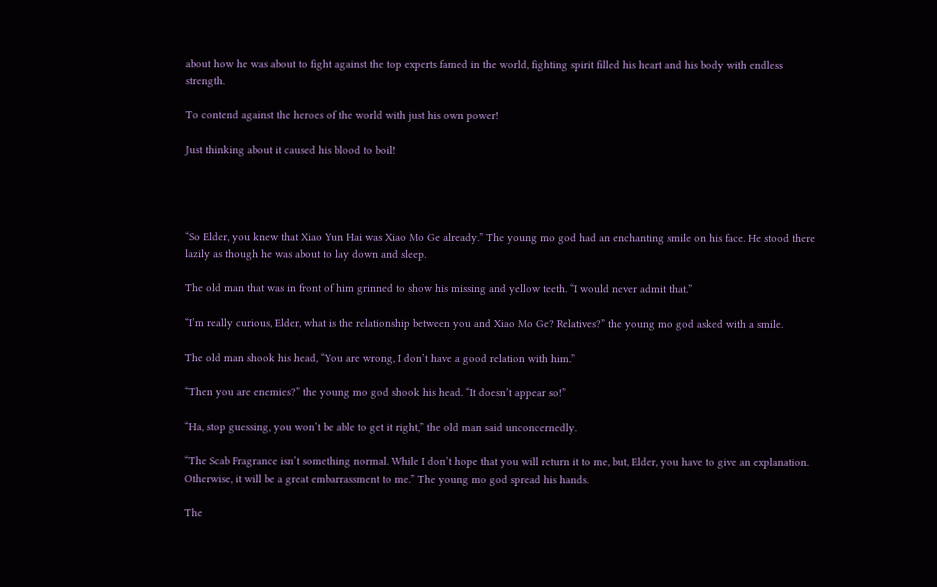about how he was about to fight against the top experts famed in the world, fighting spirit filled his heart and his body with endless strength.

To contend against the heroes of the world with just his own power!

Just thinking about it caused his blood to boil!




“So Elder, you knew that Xiao Yun Hai was Xiao Mo Ge already.” The young mo god had an enchanting smile on his face. He stood there lazily as though he was about to lay down and sleep.

The old man that was in front of him grinned to show his missing and yellow teeth. “I would never admit that.”

“I’m really curious, Elder, what is the relationship between you and Xiao Mo Ge? Relatives?” the young mo god asked with a smile.

The old man shook his head, “You are wrong, I don’t have a good relation with him.”

“Then you are enemies?” the young mo god shook his head. “It doesn’t appear so!”

“Ha, stop guessing, you won’t be able to get it right,” the old man said unconcernedly.

“The Scab Fragrance isn’t something normal. While I don’t hope that you will return it to me, but, Elder, you have to give an explanation. Otherwise, it will be a great embarrassment to me.” The young mo god spread his hands.

The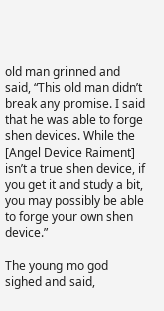old man grinned and said, “This old man didn’t break any promise. I said that he was able to forge shen devices. While the [Angel Device Raiment] isn’t a true shen device, if you get it and study a bit, you may possibly be able to forge your own shen device.”

The young mo god sighed and said,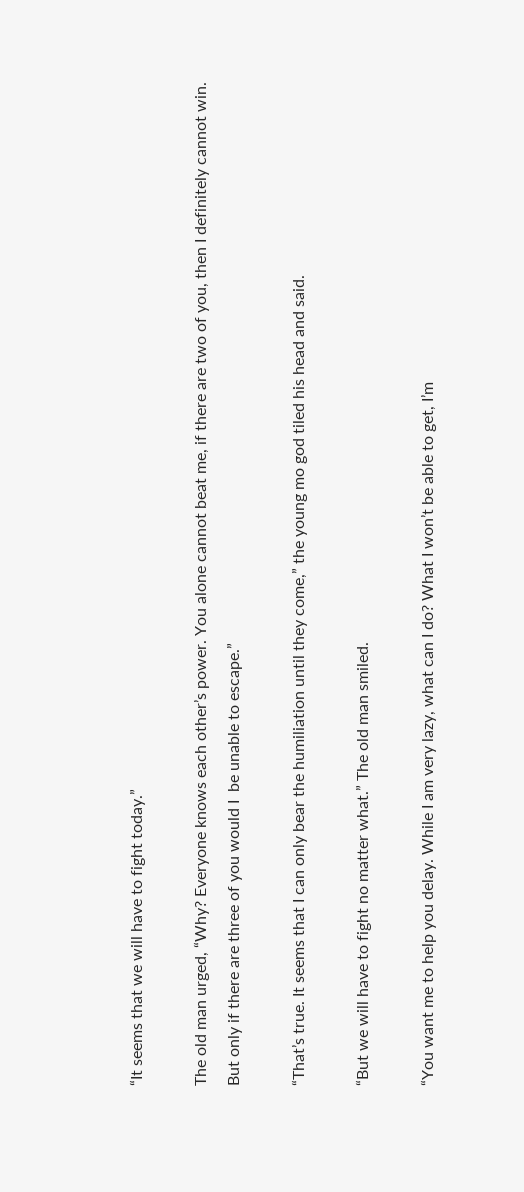“It seems that we will have to fight today.”

The old man urged, “Why? Everyone knows each other’s power. You alone cannot beat me, if there are two of you, then I definitely cannot win. But only if there are three of you would I  be unable to escape.”

“That’s true. It seems that I can only bear the humiliation until they come,” the young mo god tiled his head and said.

“But we will have to fight no matter what.” The old man smiled.

“You want me to help you delay. While I am very lazy, what can I do? What I won’t be able to get, I’m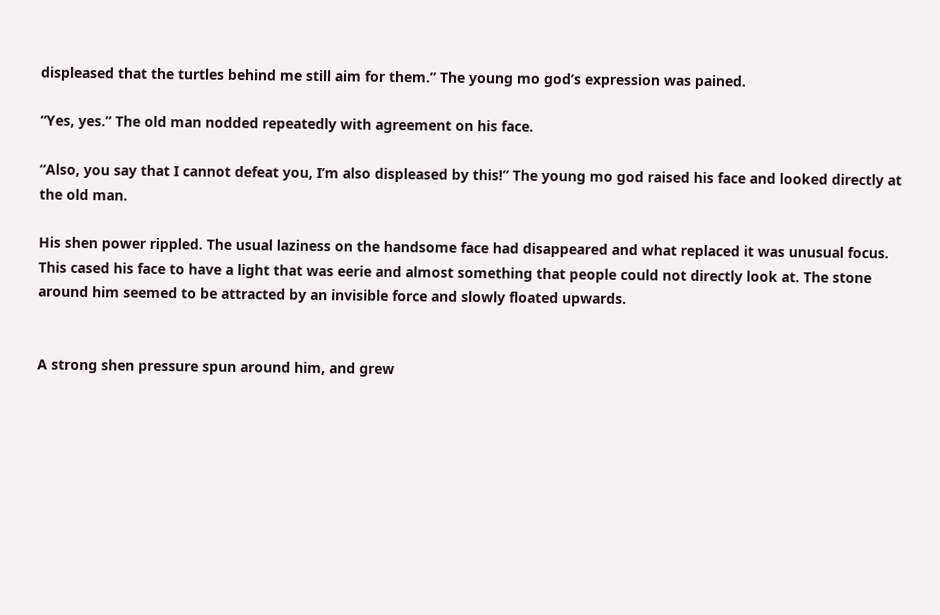displeased that the turtles behind me still aim for them.” The young mo god’s expression was pained.

“Yes, yes.” The old man nodded repeatedly with agreement on his face.

“Also, you say that I cannot defeat you, I’m also displeased by this!” The young mo god raised his face and looked directly at the old man.

His shen power rippled. The usual laziness on the handsome face had disappeared and what replaced it was unusual focus. This cased his face to have a light that was eerie and almost something that people could not directly look at. The stone around him seemed to be attracted by an invisible force and slowly floated upwards.


A strong shen pressure spun around him, and grew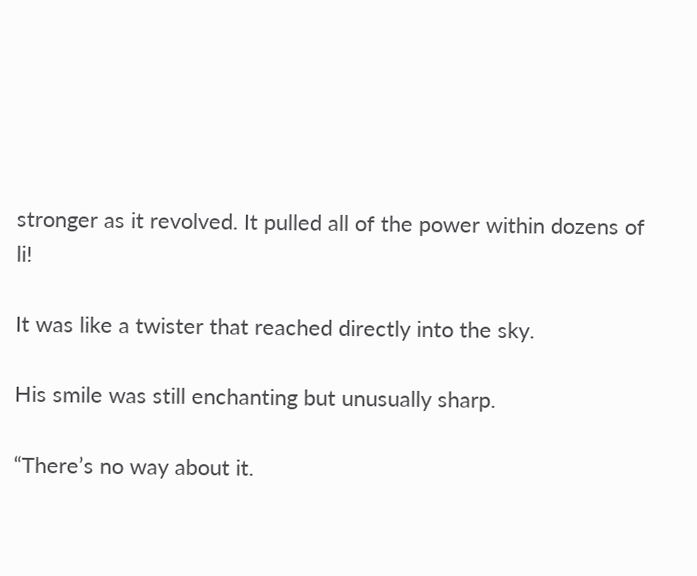stronger as it revolved. It pulled all of the power within dozens of li!

It was like a twister that reached directly into the sky.

His smile was still enchanting but unusually sharp.

“There’s no way about it.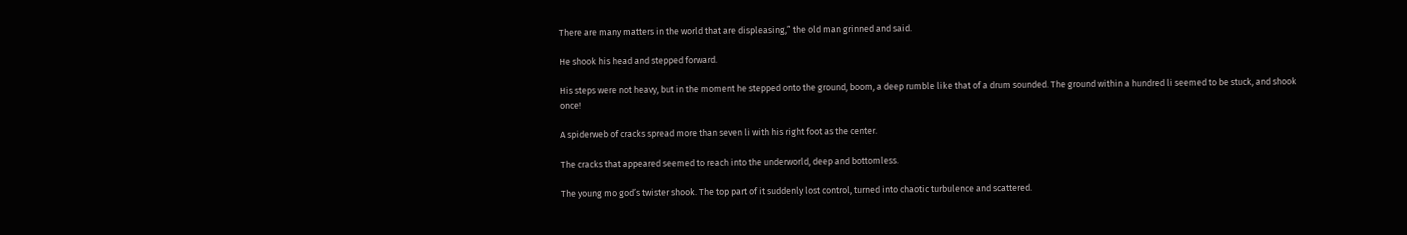There are many matters in the world that are displeasing,” the old man grinned and said.

He shook his head and stepped forward.

His steps were not heavy, but in the moment he stepped onto the ground, boom, a deep rumble like that of a drum sounded. The ground within a hundred li seemed to be stuck, and shook once!

A spiderweb of cracks spread more than seven li with his right foot as the center.

The cracks that appeared seemed to reach into the underworld, deep and bottomless.

The young mo god’s twister shook. The top part of it suddenly lost control, turned into chaotic turbulence and scattered.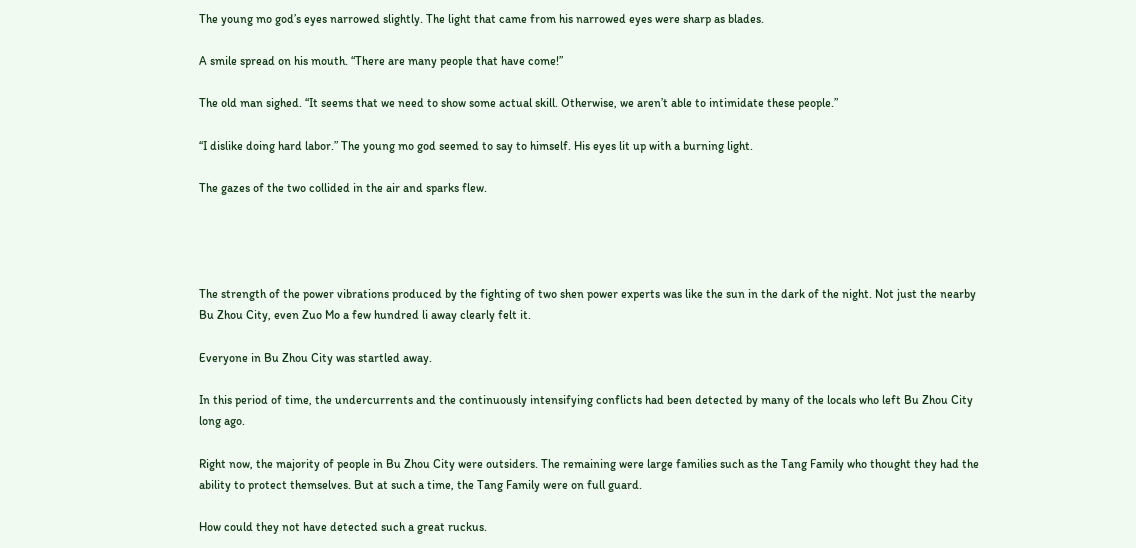The young mo god’s eyes narrowed slightly. The light that came from his narrowed eyes were sharp as blades.

A smile spread on his mouth. “There are many people that have come!”

The old man sighed. “It seems that we need to show some actual skill. Otherwise, we aren’t able to intimidate these people.”

“I dislike doing hard labor.” The young mo god seemed to say to himself. His eyes lit up with a burning light.

The gazes of the two collided in the air and sparks flew.




The strength of the power vibrations produced by the fighting of two shen power experts was like the sun in the dark of the night. Not just the nearby Bu Zhou City, even Zuo Mo a few hundred li away clearly felt it.

Everyone in Bu Zhou City was startled away.

In this period of time, the undercurrents and the continuously intensifying conflicts had been detected by many of the locals who left Bu Zhou City long ago.

Right now, the majority of people in Bu Zhou City were outsiders. The remaining were large families such as the Tang Family who thought they had the ability to protect themselves. But at such a time, the Tang Family were on full guard.

How could they not have detected such a great ruckus.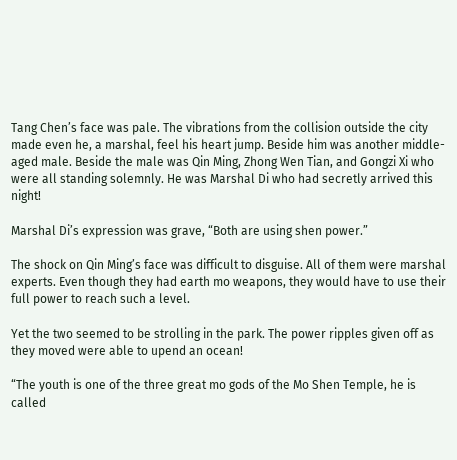Tang Chen’s face was pale. The vibrations from the collision outside the city made even he, a marshal, feel his heart jump. Beside him was another middle-aged male. Beside the male was Qin Ming, Zhong Wen Tian, and Gongzi Xi who were all standing solemnly. He was Marshal Di who had secretly arrived this night!

Marshal Di’s expression was grave, “Both are using shen power.”

The shock on Qin Ming’s face was difficult to disguise. All of them were marshal experts. Even though they had earth mo weapons, they would have to use their full power to reach such a level.

Yet the two seemed to be strolling in the park. The power ripples given off as they moved were able to upend an ocean!

“The youth is one of the three great mo gods of the Mo Shen Temple, he is called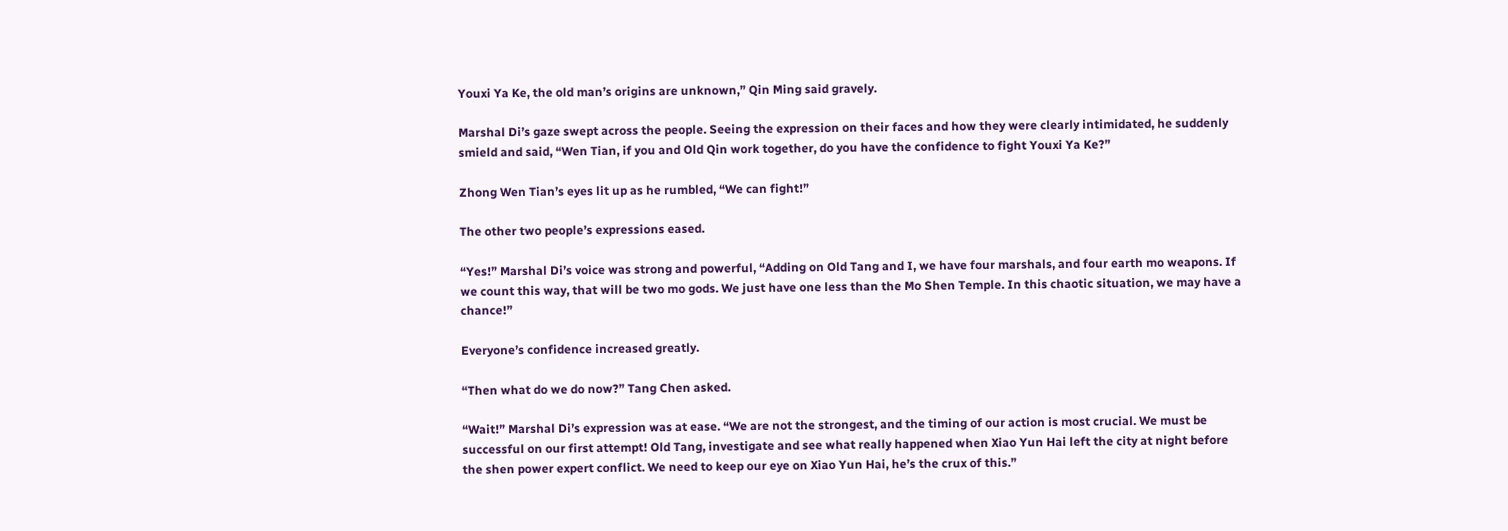Youxi Ya Ke, the old man’s origins are unknown,” Qin Ming said gravely.

Marshal Di’s gaze swept across the people. Seeing the expression on their faces and how they were clearly intimidated, he suddenly smield and said, “Wen Tian, if you and Old Qin work together, do you have the confidence to fight Youxi Ya Ke?”

Zhong Wen Tian’s eyes lit up as he rumbled, “We can fight!”

The other two people’s expressions eased.

“Yes!” Marshal Di’s voice was strong and powerful, “Adding on Old Tang and I, we have four marshals, and four earth mo weapons. If we count this way, that will be two mo gods. We just have one less than the Mo Shen Temple. In this chaotic situation, we may have a chance!”

Everyone’s confidence increased greatly.

“Then what do we do now?” Tang Chen asked.

“Wait!” Marshal Di’s expression was at ease. “We are not the strongest, and the timing of our action is most crucial. We must be successful on our first attempt! Old Tang, investigate and see what really happened when Xiao Yun Hai left the city at night before the shen power expert conflict. We need to keep our eye on Xiao Yun Hai, he’s the crux of this.”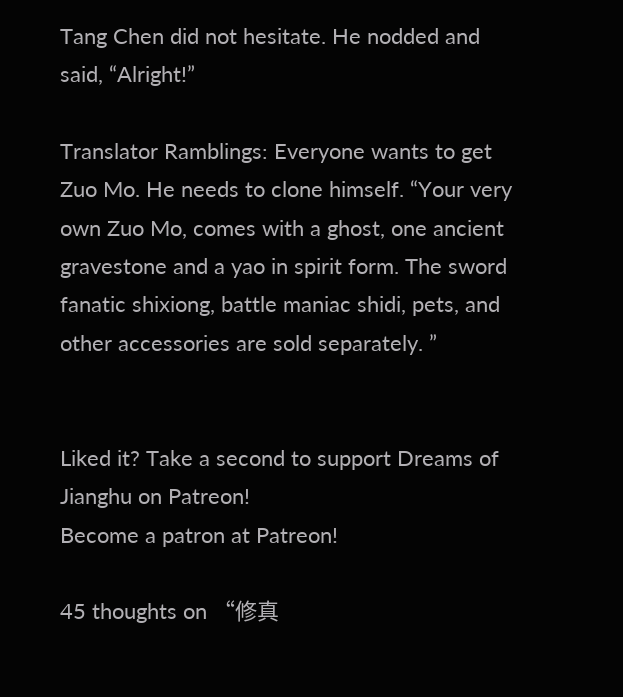Tang Chen did not hesitate. He nodded and said, “Alright!”

Translator Ramblings: Everyone wants to get Zuo Mo. He needs to clone himself. “Your very own Zuo Mo, comes with a ghost, one ancient gravestone and a yao in spirit form. The sword fanatic shixiong, battle maniac shidi, pets, and other accessories are sold separately. ”


Liked it? Take a second to support Dreams of Jianghu on Patreon!
Become a patron at Patreon!

45 thoughts on “修真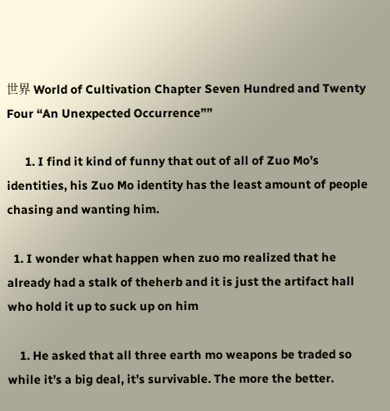世界 World of Cultivation Chapter Seven Hundred and Twenty Four “An Unexpected Occurrence””

      1. I find it kind of funny that out of all of Zuo Mo’s identities, his Zuo Mo identity has the least amount of people chasing and wanting him.

  1. I wonder what happen when zuo mo realized that he already had a stalk of theherb and it is just the artifact hall who hold it up to suck up on him

    1. He asked that all three earth mo weapons be traded so while it’s a big deal, it’s survivable. The more the better.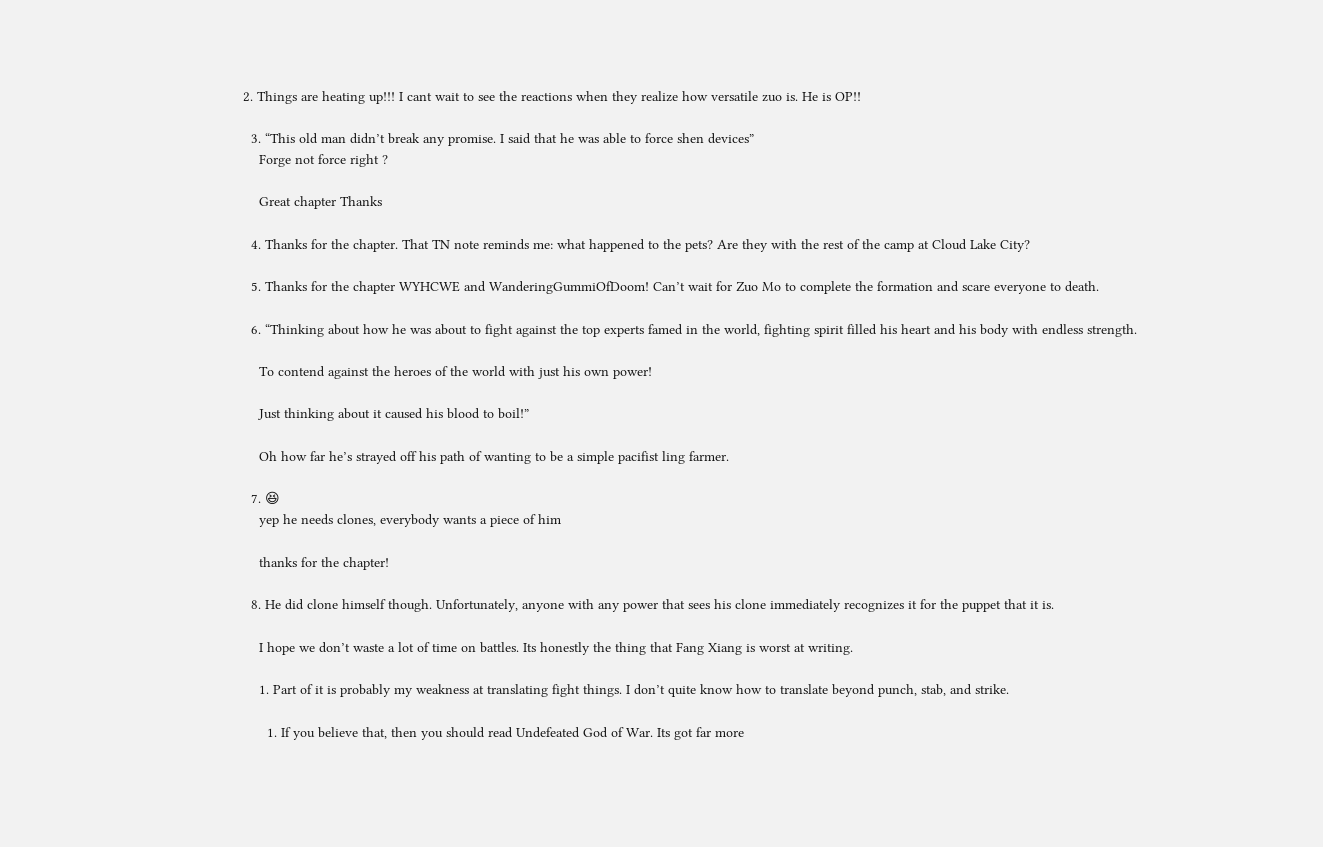2. Things are heating up!!! I cant wait to see the reactions when they realize how versatile zuo is. He is OP!!

  3. “This old man didn’t break any promise. I said that he was able to force shen devices”
    Forge not force right ?

    Great chapter Thanks

  4. Thanks for the chapter. That TN note reminds me: what happened to the pets? Are they with the rest of the camp at Cloud Lake City?

  5. Thanks for the chapter WYHCWE and WanderingGummiOfDoom! Can’t wait for Zuo Mo to complete the formation and scare everyone to death.

  6. “Thinking about how he was about to fight against the top experts famed in the world, fighting spirit filled his heart and his body with endless strength.

    To contend against the heroes of the world with just his own power!

    Just thinking about it caused his blood to boil!”

    Oh how far he’s strayed off his path of wanting to be a simple pacifist ling farmer.

  7. 😆
    yep he needs clones, everybody wants a piece of him

    thanks for the chapter!

  8. He did clone himself though. Unfortunately, anyone with any power that sees his clone immediately recognizes it for the puppet that it is.

    I hope we don’t waste a lot of time on battles. Its honestly the thing that Fang Xiang is worst at writing.

    1. Part of it is probably my weakness at translating fight things. I don’t quite know how to translate beyond punch, stab, and strike.

      1. If you believe that, then you should read Undefeated God of War. Its got far more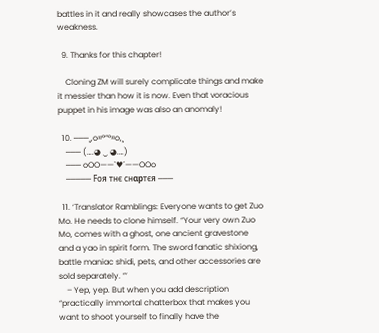battles in it and really showcases the author’s weakness.

  9. Thanks for this chapter!

    Cloning ZM will surely complicate things and make it messier than how it is now. Even that voracious puppet in his image was also an anomaly!

  10. ───¸,o¤°“°¤o,¸
    ─── (….◕ ‿ ◕.…)
    ─── oOO——`♥´——OOo
    ───── Foя тнє cнαpтєя ───

  11. ‘Translator Ramblings: Everyone wants to get Zuo Mo. He needs to clone himself. “Your very own Zuo Mo, comes with a ghost, one ancient gravestone and a yao in spirit form. The sword fanatic shixiong, battle maniac shidi, pets, and other accessories are sold separately. ”’
    – Yep, yep. But when you add description “practically immortal chatterbox that makes you want to shoot yourself to finally have the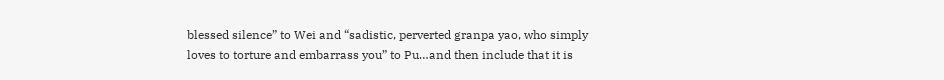blessed silence” to Wei and “sadistic, perverted granpa yao, who simply loves to torture and embarrass you” to Pu…and then include that it is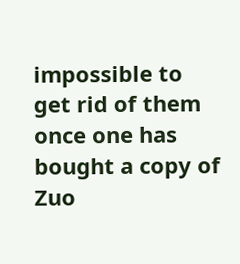impossible to get rid of them once one has bought a copy of Zuo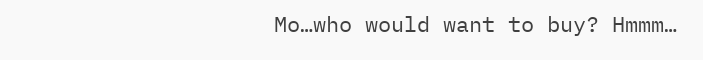Mo…who would want to buy? Hmmm…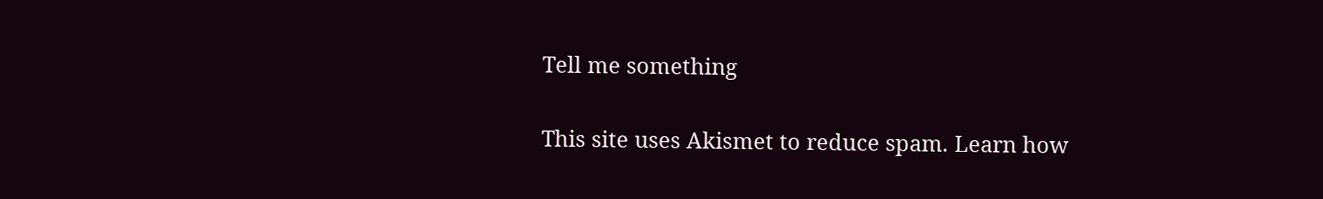Tell me something

This site uses Akismet to reduce spam. Learn how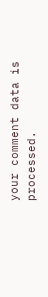your comment data is processed.